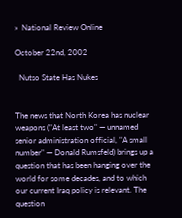»  National Review Online

October 22nd, 2002

  Nutso State Has Nukes


The news that North Korea has nuclear weapons ("At least two" — unnamed senior administration official, "A small number" — Donald Rumsfeld) brings up a question that has been hanging over the world for some decades, and to which our current Iraq policy is relevant. The question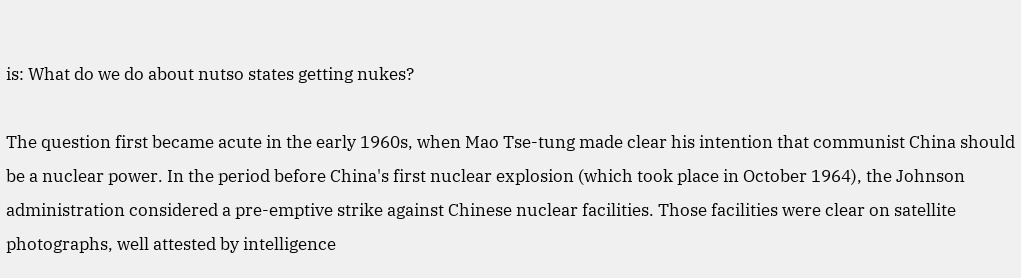is: What do we do about nutso states getting nukes?

The question first became acute in the early 1960s, when Mao Tse-tung made clear his intention that communist China should be a nuclear power. In the period before China's first nuclear explosion (which took place in October 1964), the Johnson administration considered a pre-emptive strike against Chinese nuclear facilities. Those facilities were clear on satellite photographs, well attested by intelligence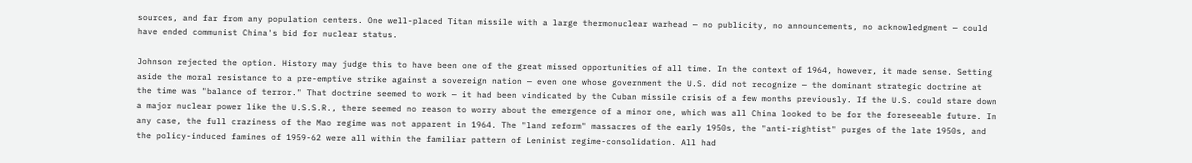sources, and far from any population centers. One well-placed Titan missile with a large thermonuclear warhead — no publicity, no announcements, no acknowledgment — could have ended communist China's bid for nuclear status.

Johnson rejected the option. History may judge this to have been one of the great missed opportunities of all time. In the context of 1964, however, it made sense. Setting aside the moral resistance to a pre-emptive strike against a sovereign nation — even one whose government the U.S. did not recognize — the dominant strategic doctrine at the time was "balance of terror." That doctrine seemed to work — it had been vindicated by the Cuban missile crisis of a few months previously. If the U.S. could stare down a major nuclear power like the U.S.S.R., there seemed no reason to worry about the emergence of a minor one, which was all China looked to be for the foreseeable future. In any case, the full craziness of the Mao regime was not apparent in 1964. The "land reform" massacres of the early 1950s, the "anti-rightist" purges of the late 1950s, and the policy-induced famines of 1959-62 were all within the familiar pattern of Leninist regime-consolidation. All had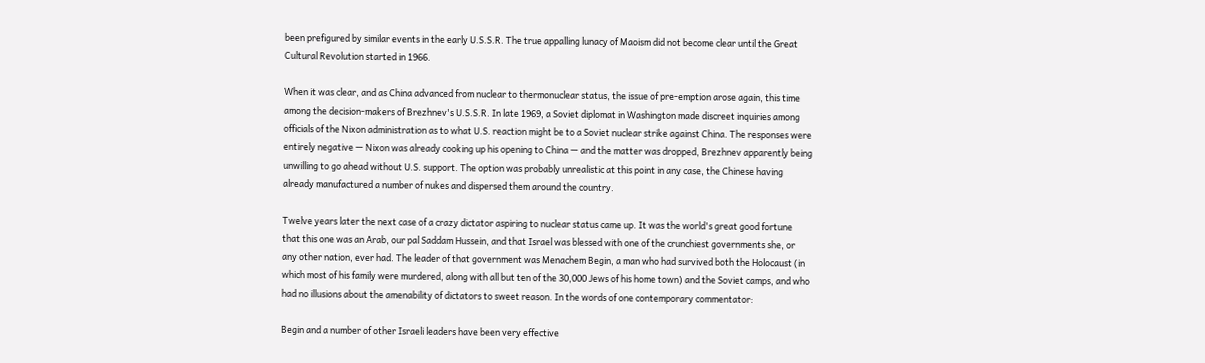been prefigured by similar events in the early U.S.S.R. The true appalling lunacy of Maoism did not become clear until the Great Cultural Revolution started in 1966.

When it was clear, and as China advanced from nuclear to thermonuclear status, the issue of pre-emption arose again, this time among the decision-makers of Brezhnev's U.S.S.R. In late 1969, a Soviet diplomat in Washington made discreet inquiries among officials of the Nixon administration as to what U.S. reaction might be to a Soviet nuclear strike against China. The responses were entirely negative — Nixon was already cooking up his opening to China — and the matter was dropped, Brezhnev apparently being unwilling to go ahead without U.S. support. The option was probably unrealistic at this point in any case, the Chinese having already manufactured a number of nukes and dispersed them around the country.

Twelve years later the next case of a crazy dictator aspiring to nuclear status came up. It was the world's great good fortune that this one was an Arab, our pal Saddam Hussein, and that Israel was blessed with one of the crunchiest governments she, or any other nation, ever had. The leader of that government was Menachem Begin, a man who had survived both the Holocaust (in which most of his family were murdered, along with all but ten of the 30,000 Jews of his home town) and the Soviet camps, and who had no illusions about the amenability of dictators to sweet reason. In the words of one contemporary commentator:

Begin and a number of other Israeli leaders have been very effective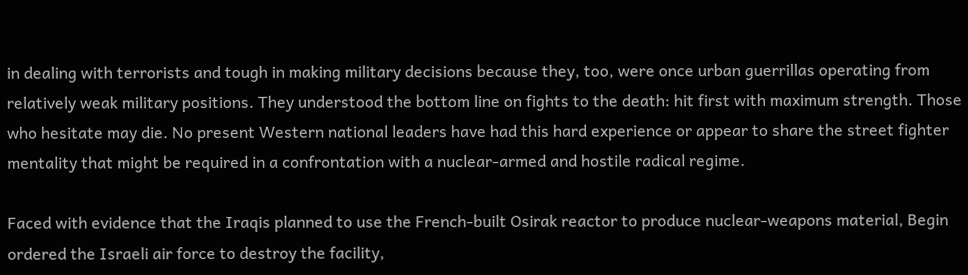in dealing with terrorists and tough in making military decisions because they, too, were once urban guerrillas operating from relatively weak military positions. They understood the bottom line on fights to the death: hit first with maximum strength. Those who hesitate may die. No present Western national leaders have had this hard experience or appear to share the street fighter mentality that might be required in a confrontation with a nuclear-armed and hostile radical regime.

Faced with evidence that the Iraqis planned to use the French-built Osirak reactor to produce nuclear-weapons material, Begin ordered the Israeli air force to destroy the facility,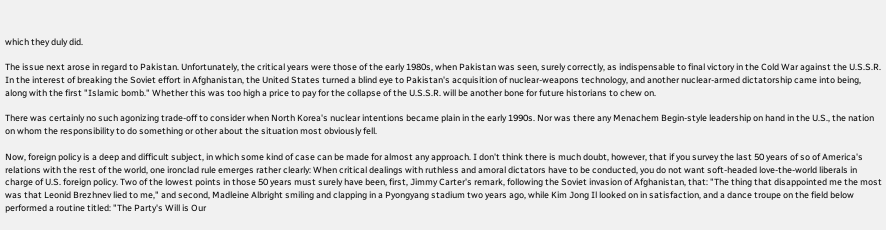which they duly did.

The issue next arose in regard to Pakistan. Unfortunately, the critical years were those of the early 1980s, when Pakistan was seen, surely correctly, as indispensable to final victory in the Cold War against the U.S.S.R. In the interest of breaking the Soviet effort in Afghanistan, the United States turned a blind eye to Pakistan's acquisition of nuclear-weapons technology, and another nuclear-armed dictatorship came into being, along with the first "Islamic bomb." Whether this was too high a price to pay for the collapse of the U.S.S.R. will be another bone for future historians to chew on.

There was certainly no such agonizing trade-off to consider when North Korea's nuclear intentions became plain in the early 1990s. Nor was there any Menachem Begin-style leadership on hand in the U.S., the nation on whom the responsibility to do something or other about the situation most obviously fell.

Now, foreign policy is a deep and difficult subject, in which some kind of case can be made for almost any approach. I don't think there is much doubt, however, that if you survey the last 50 years of so of America's relations with the rest of the world, one ironclad rule emerges rather clearly: When critical dealings with ruthless and amoral dictators have to be conducted, you do not want soft-headed love-the-world liberals in charge of U.S. foreign policy. Two of the lowest points in those 50 years must surely have been, first, Jimmy Carter's remark, following the Soviet invasion of Afghanistan, that: "The thing that disappointed me the most was that Leonid Brezhnev lied to me," and second, Madleine Albright smiling and clapping in a Pyongyang stadium two years ago, while Kim Jong Il looked on in satisfaction, and a dance troupe on the field below performed a routine titled: "The Party's Will is Our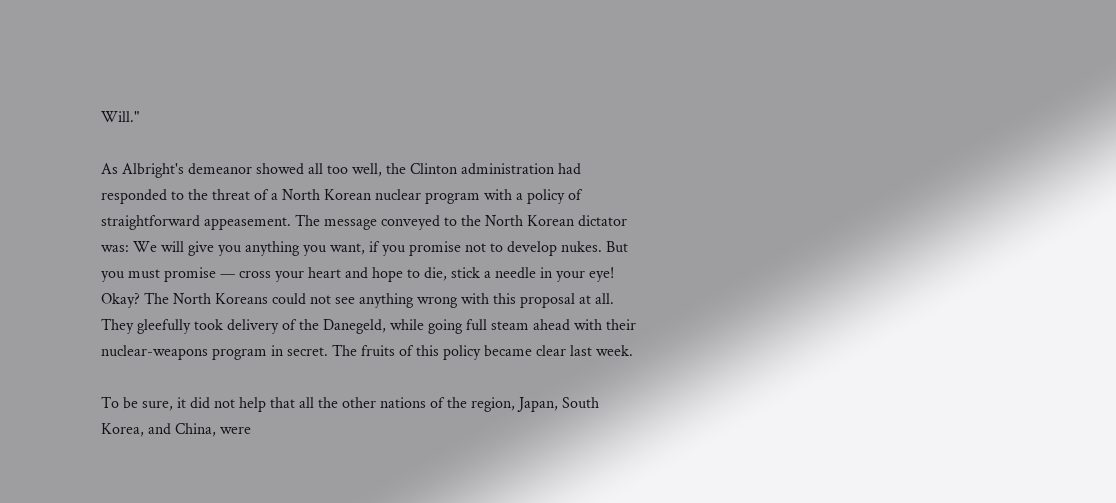Will."

As Albright's demeanor showed all too well, the Clinton administration had responded to the threat of a North Korean nuclear program with a policy of straightforward appeasement. The message conveyed to the North Korean dictator was: We will give you anything you want, if you promise not to develop nukes. But you must promise — cross your heart and hope to die, stick a needle in your eye! Okay? The North Koreans could not see anything wrong with this proposal at all. They gleefully took delivery of the Danegeld, while going full steam ahead with their nuclear-weapons program in secret. The fruits of this policy became clear last week.

To be sure, it did not help that all the other nations of the region, Japan, South Korea, and China, were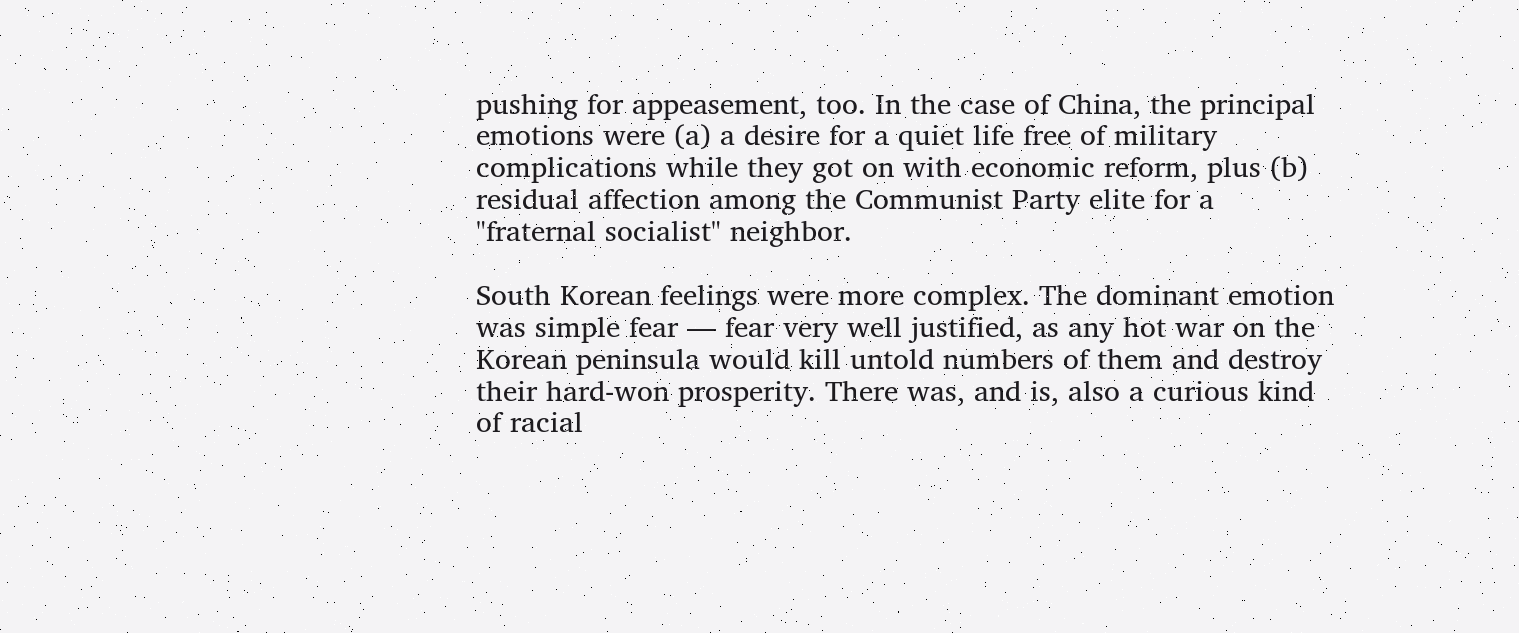pushing for appeasement, too. In the case of China, the principal emotions were (a) a desire for a quiet life free of military complications while they got on with economic reform, plus (b) residual affection among the Communist Party elite for a "fraternal socialist" neighbor.

South Korean feelings were more complex. The dominant emotion was simple fear — fear very well justified, as any hot war on the Korean peninsula would kill untold numbers of them and destroy their hard-won prosperity. There was, and is, also a curious kind of racial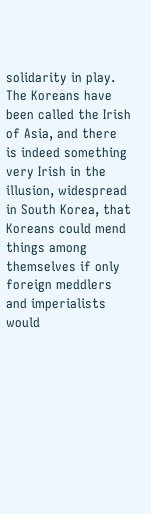solidarity in play. The Koreans have been called the Irish of Asia, and there is indeed something very Irish in the illusion, widespread in South Korea, that Koreans could mend things among themselves if only foreign meddlers and imperialists would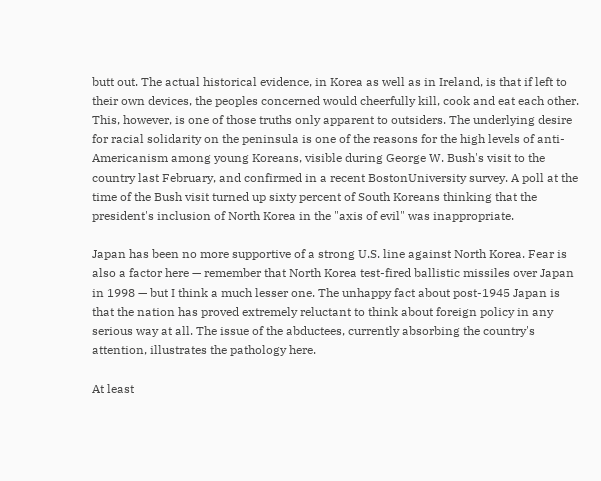butt out. The actual historical evidence, in Korea as well as in Ireland, is that if left to their own devices, the peoples concerned would cheerfully kill, cook and eat each other. This, however, is one of those truths only apparent to outsiders. The underlying desire for racial solidarity on the peninsula is one of the reasons for the high levels of anti-Americanism among young Koreans, visible during George W. Bush's visit to the country last February, and confirmed in a recent BostonUniversity survey. A poll at the time of the Bush visit turned up sixty percent of South Koreans thinking that the president's inclusion of North Korea in the "axis of evil" was inappropriate.

Japan has been no more supportive of a strong U.S. line against North Korea. Fear is also a factor here — remember that North Korea test-fired ballistic missiles over Japan in 1998 — but I think a much lesser one. The unhappy fact about post-1945 Japan is that the nation has proved extremely reluctant to think about foreign policy in any serious way at all. The issue of the abductees, currently absorbing the country's attention, illustrates the pathology here.

At least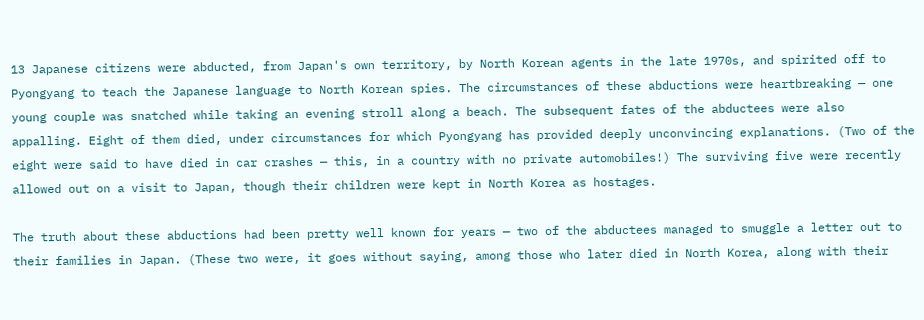13 Japanese citizens were abducted, from Japan's own territory, by North Korean agents in the late 1970s, and spirited off to Pyongyang to teach the Japanese language to North Korean spies. The circumstances of these abductions were heartbreaking — one young couple was snatched while taking an evening stroll along a beach. The subsequent fates of the abductees were also appalling. Eight of them died, under circumstances for which Pyongyang has provided deeply unconvincing explanations. (Two of the eight were said to have died in car crashes — this, in a country with no private automobiles!) The surviving five were recently allowed out on a visit to Japan, though their children were kept in North Korea as hostages.

The truth about these abductions had been pretty well known for years — two of the abductees managed to smuggle a letter out to their families in Japan. (These two were, it goes without saying, among those who later died in North Korea, along with their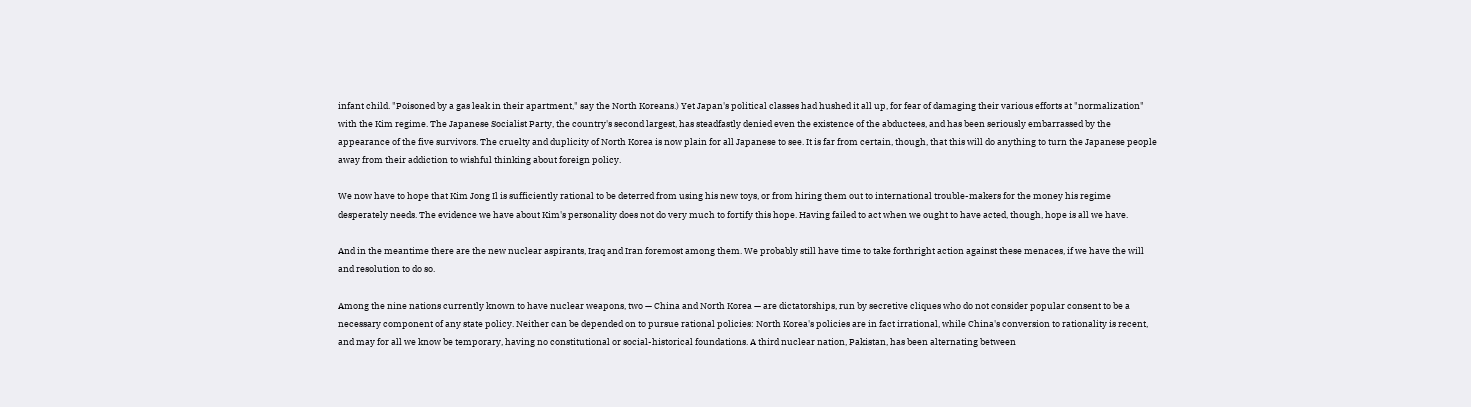infant child. "Poisoned by a gas leak in their apartment," say the North Koreans.) Yet Japan's political classes had hushed it all up, for fear of damaging their various efforts at "normalization" with the Kim regime. The Japanese Socialist Party, the country's second largest, has steadfastly denied even the existence of the abductees, and has been seriously embarrassed by the appearance of the five survivors. The cruelty and duplicity of North Korea is now plain for all Japanese to see. It is far from certain, though, that this will do anything to turn the Japanese people away from their addiction to wishful thinking about foreign policy.

We now have to hope that Kim Jong Il is sufficiently rational to be deterred from using his new toys, or from hiring them out to international trouble-makers for the money his regime desperately needs. The evidence we have about Kim's personality does not do very much to fortify this hope. Having failed to act when we ought to have acted, though, hope is all we have.

And in the meantime there are the new nuclear aspirants, Iraq and Iran foremost among them. We probably still have time to take forthright action against these menaces, if we have the will and resolution to do so.

Among the nine nations currently known to have nuclear weapons, two — China and North Korea — are dictatorships, run by secretive cliques who do not consider popular consent to be a necessary component of any state policy. Neither can be depended on to pursue rational policies: North Korea's policies are in fact irrational, while China's conversion to rationality is recent, and may for all we know be temporary, having no constitutional or social-historical foundations. A third nuclear nation, Pakistan, has been alternating between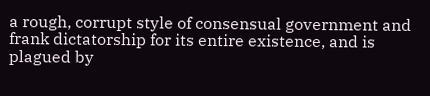a rough, corrupt style of consensual government and frank dictatorship for its entire existence, and is plagued by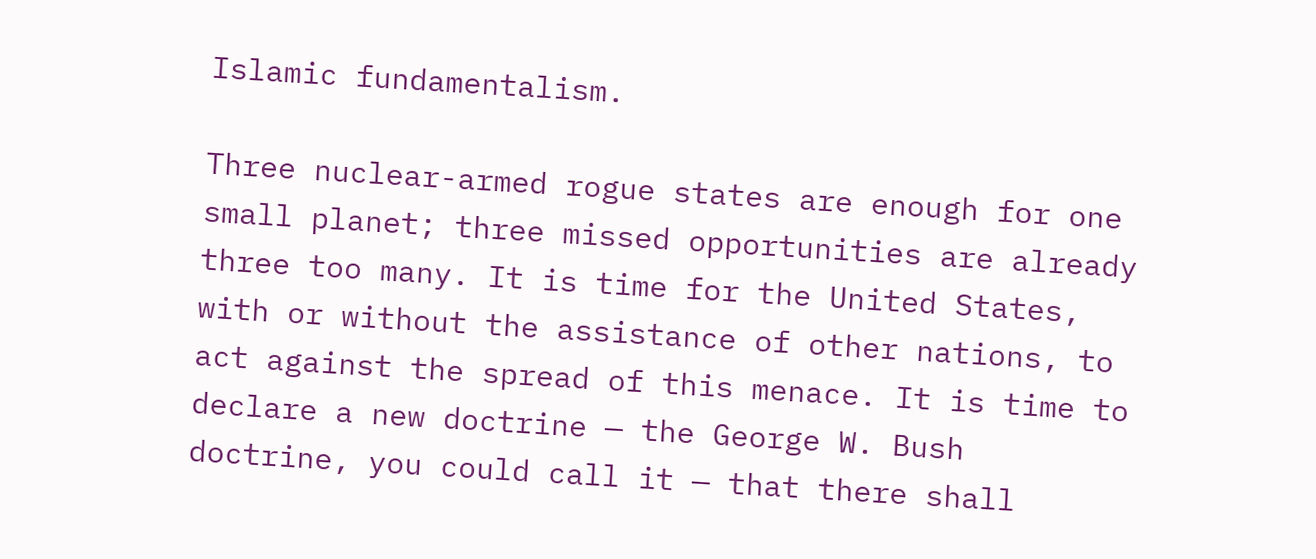Islamic fundamentalism.

Three nuclear-armed rogue states are enough for one small planet; three missed opportunities are already three too many. It is time for the United States, with or without the assistance of other nations, to act against the spread of this menace. It is time to declare a new doctrine — the George W. Bush doctrine, you could call it — that there shall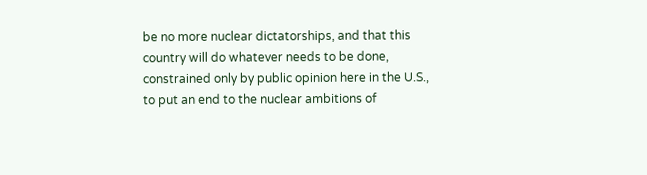be no more nuclear dictatorships, and that this country will do whatever needs to be done, constrained only by public opinion here in the U.S., to put an end to the nuclear ambitions of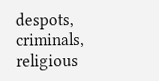despots, criminals, religious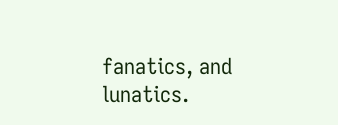fanatics, and lunatics.